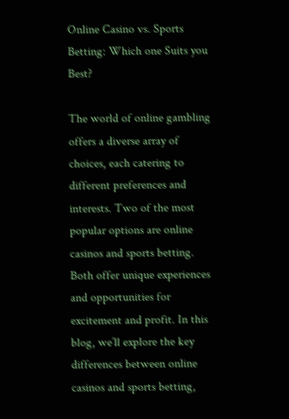Online Casino vs. Sports Betting: Which one Suits you Best?

The world of online gambling offers a diverse array of choices, each catering to different preferences and interests. Two of the most popular options are online casinos and sports betting. Both offer unique experiences and opportunities for excitement and profit. In this blog, we’ll explore the key differences between online casinos and sports betting,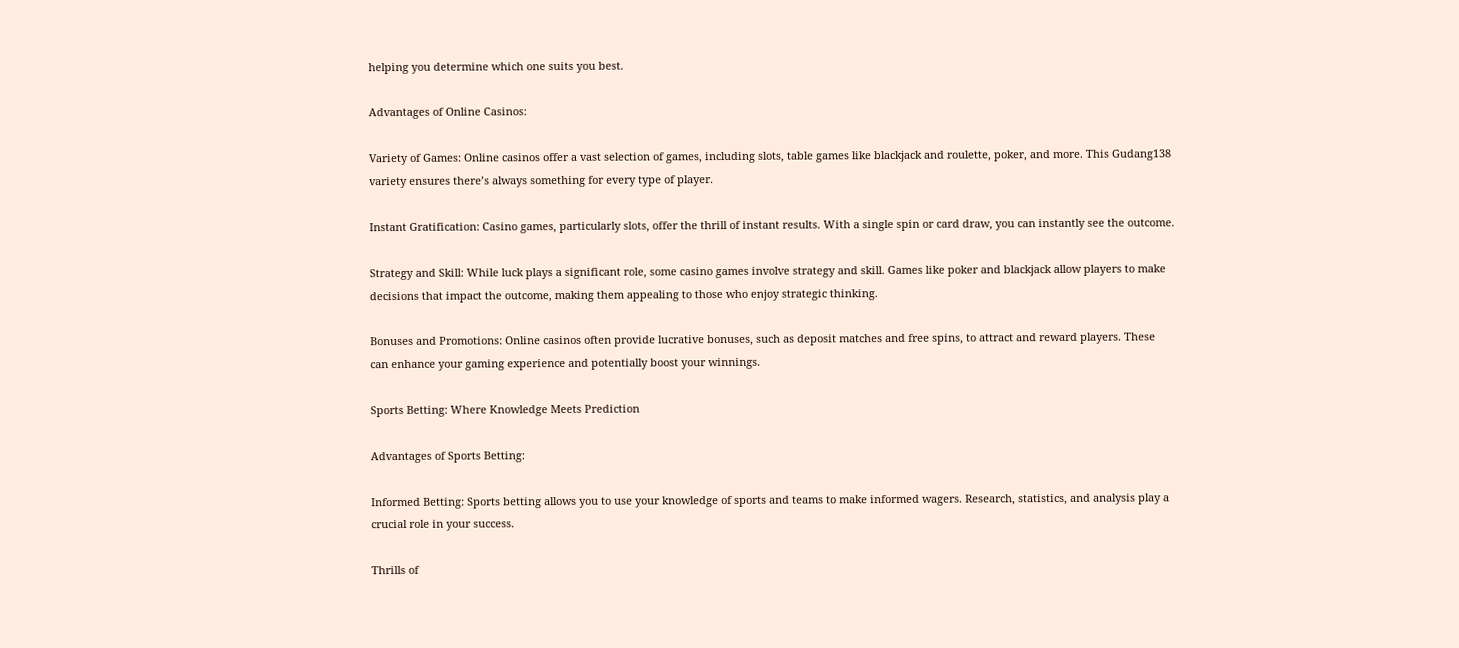helping you determine which one suits you best.

Advantages of Online Casinos:

Variety of Games: Online casinos offer a vast selection of games, including slots, table games like blackjack and roulette, poker, and more. This Gudang138 variety ensures there’s always something for every type of player.

Instant Gratification: Casino games, particularly slots, offer the thrill of instant results. With a single spin or card draw, you can instantly see the outcome.

Strategy and Skill: While luck plays a significant role, some casino games involve strategy and skill. Games like poker and blackjack allow players to make decisions that impact the outcome, making them appealing to those who enjoy strategic thinking.

Bonuses and Promotions: Online casinos often provide lucrative bonuses, such as deposit matches and free spins, to attract and reward players. These can enhance your gaming experience and potentially boost your winnings.

Sports Betting: Where Knowledge Meets Prediction

Advantages of Sports Betting:

Informed Betting: Sports betting allows you to use your knowledge of sports and teams to make informed wagers. Research, statistics, and analysis play a crucial role in your success.

Thrills of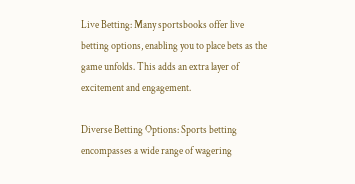Live Betting: Many sportsbooks offer live betting options, enabling you to place bets as the game unfolds. This adds an extra layer of excitement and engagement.

Diverse Betting Options: Sports betting encompasses a wide range of wagering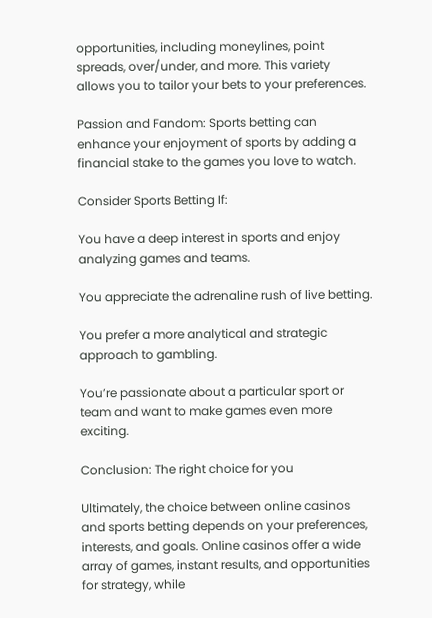opportunities, including moneylines, point spreads, over/under, and more. This variety allows you to tailor your bets to your preferences.

Passion and Fandom: Sports betting can enhance your enjoyment of sports by adding a financial stake to the games you love to watch.

Consider Sports Betting If:

You have a deep interest in sports and enjoy analyzing games and teams.

You appreciate the adrenaline rush of live betting.

You prefer a more analytical and strategic approach to gambling.

You’re passionate about a particular sport or team and want to make games even more exciting.

Conclusion: The right choice for you

Ultimately, the choice between online casinos and sports betting depends on your preferences, interests, and goals. Online casinos offer a wide array of games, instant results, and opportunities for strategy, while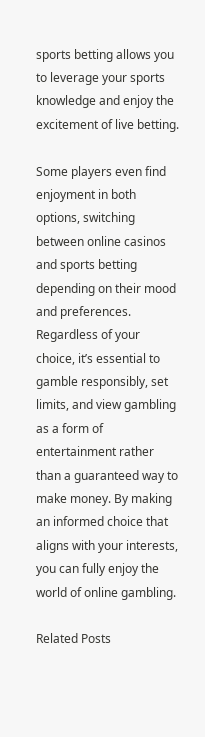sports betting allows you to leverage your sports knowledge and enjoy the excitement of live betting.

Some players even find enjoyment in both options, switching between online casinos and sports betting depending on their mood and preferences. Regardless of your choice, it’s essential to gamble responsibly, set limits, and view gambling as a form of entertainment rather than a guaranteed way to make money. By making an informed choice that aligns with your interests, you can fully enjoy the world of online gambling.

Related Posts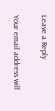Leave a Reply

Your email address will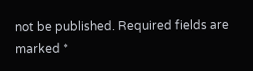not be published. Required fields are marked *